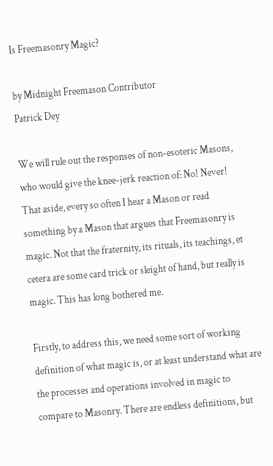Is Freemasonry Magic?

by Midnight Freemason Contributor
Patrick Dey

We will rule out the responses of non-esoteric Masons, who would give the knee-jerk reaction of: No! Never! That aside, every so often I hear a Mason or read something by a Mason that argues that Freemasonry is magic. Not that the fraternity, its rituals, its teachings, et cetera are some card trick or sleight of hand, but really is magic. This has long bothered me.

Firstly, to address this, we need some sort of working definition of what magic is, or at least understand what are the processes and operations involved in magic to compare to Masonry. There are endless definitions, but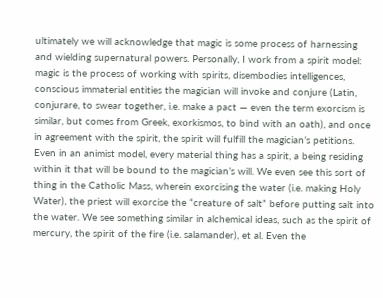ultimately we will acknowledge that magic is some process of harnessing and wielding supernatural powers. Personally, I work from a spirit model: magic is the process of working with spirits, disembodies intelligences, conscious immaterial entities the magician will invoke and conjure (Latin, conjurare, to swear together, i.e. make a pact — even the term exorcism is similar, but comes from Greek, exorkismos, to bind with an oath), and once in agreement with the spirit, the spirit will fulfill the magician’s petitions. Even in an animist model, every material thing has a spirit, a being residing within it that will be bound to the magician’s will. We even see this sort of thing in the Catholic Mass, wherein exorcising the water (i.e. making Holy Water), the priest will exorcise the “creature of salt” before putting salt into the water. We see something similar in alchemical ideas, such as the spirit of mercury, the spirit of the fire (i.e. salamander), et al. Even the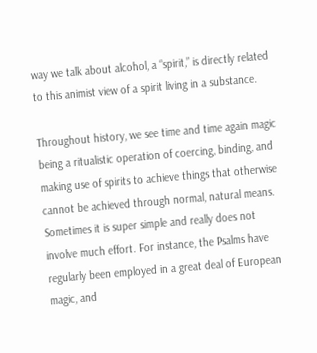way we talk about alcohol, a “spirit,” is directly related to this animist view of a spirit living in a substance.

Throughout history, we see time and time again magic being a ritualistic operation of coercing, binding, and making use of spirits to achieve things that otherwise cannot be achieved through normal, natural means. Sometimes it is super simple and really does not involve much effort. For instance, the Psalms have regularly been employed in a great deal of European magic, and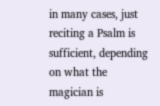in many cases, just reciting a Psalm is sufficient, depending on what the magician is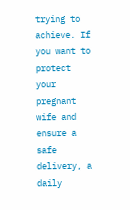trying to achieve. If you want to protect your pregnant wife and ensure a safe delivery, a daily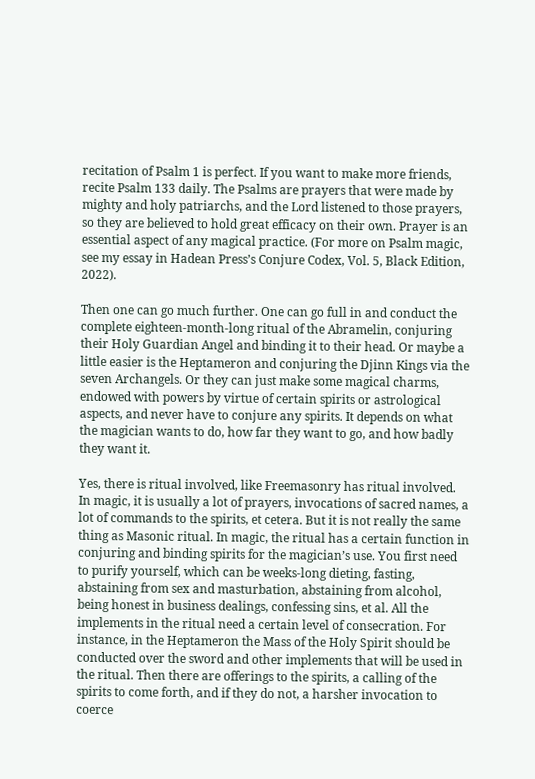recitation of Psalm 1 is perfect. If you want to make more friends, recite Psalm 133 daily. The Psalms are prayers that were made by mighty and holy patriarchs, and the Lord listened to those prayers, so they are believed to hold great efficacy on their own. Prayer is an essential aspect of any magical practice. (For more on Psalm magic, see my essay in Hadean Press’s Conjure Codex, Vol. 5, Black Edition, 2022).

Then one can go much further. One can go full in and conduct the complete eighteen-month-long ritual of the Abramelin, conjuring their Holy Guardian Angel and binding it to their head. Or maybe a little easier is the Heptameron and conjuring the Djinn Kings via the seven Archangels. Or they can just make some magical charms, endowed with powers by virtue of certain spirits or astrological aspects, and never have to conjure any spirits. It depends on what the magician wants to do, how far they want to go, and how badly they want it.

Yes, there is ritual involved, like Freemasonry has ritual involved. In magic, it is usually a lot of prayers, invocations of sacred names, a lot of commands to the spirits, et cetera. But it is not really the same thing as Masonic ritual. In magic, the ritual has a certain function in conjuring and binding spirits for the magician’s use. You first need to purify yourself, which can be weeks-long dieting, fasting, abstaining from sex and masturbation, abstaining from alcohol, being honest in business dealings, confessing sins, et al. All the implements in the ritual need a certain level of consecration. For instance, in the Heptameron the Mass of the Holy Spirit should be conducted over the sword and other implements that will be used in the ritual. Then there are offerings to the spirits, a calling of the spirits to come forth, and if they do not, a harsher invocation to coerce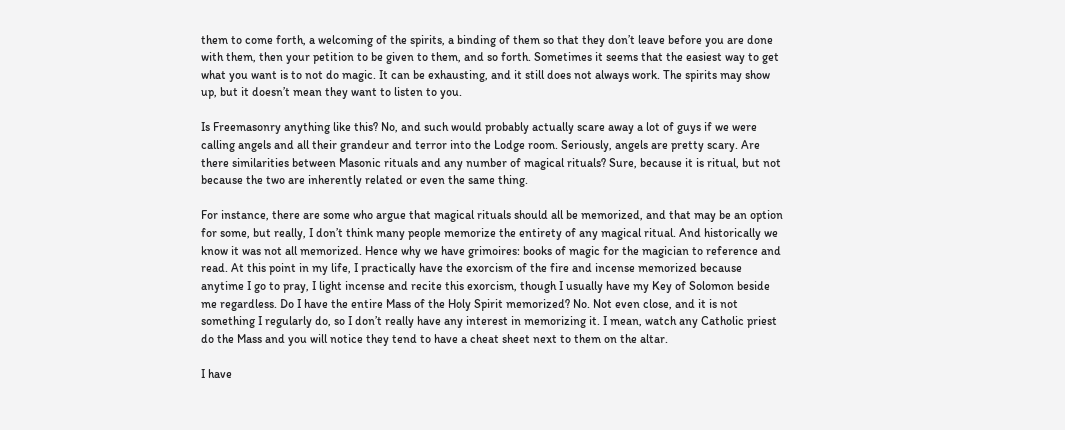them to come forth, a welcoming of the spirits, a binding of them so that they don’t leave before you are done with them, then your petition to be given to them, and so forth. Sometimes it seems that the easiest way to get what you want is to not do magic. It can be exhausting, and it still does not always work. The spirits may show up, but it doesn’t mean they want to listen to you.

Is Freemasonry anything like this? No, and such would probably actually scare away a lot of guys if we were calling angels and all their grandeur and terror into the Lodge room. Seriously, angels are pretty scary. Are there similarities between Masonic rituals and any number of magical rituals? Sure, because it is ritual, but not because the two are inherently related or even the same thing.

For instance, there are some who argue that magical rituals should all be memorized, and that may be an option for some, but really, I don’t think many people memorize the entirety of any magical ritual. And historically we know it was not all memorized. Hence why we have grimoires: books of magic for the magician to reference and read. At this point in my life, I practically have the exorcism of the fire and incense memorized because anytime I go to pray, I light incense and recite this exorcism, though I usually have my Key of Solomon beside me regardless. Do I have the entire Mass of the Holy Spirit memorized? No. Not even close, and it is not something I regularly do, so I don’t really have any interest in memorizing it. I mean, watch any Catholic priest do the Mass and you will notice they tend to have a cheat sheet next to them on the altar.

I have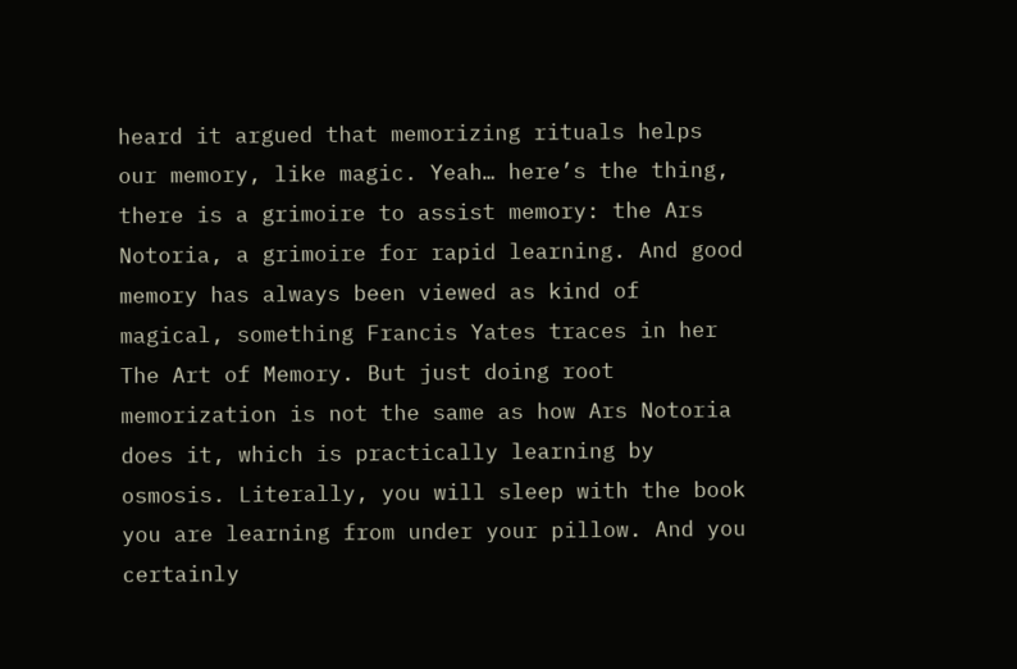heard it argued that memorizing rituals helps our memory, like magic. Yeah… here’s the thing, there is a grimoire to assist memory: the Ars Notoria, a grimoire for rapid learning. And good memory has always been viewed as kind of magical, something Francis Yates traces in her The Art of Memory. But just doing root memorization is not the same as how Ars Notoria does it, which is practically learning by osmosis. Literally, you will sleep with the book you are learning from under your pillow. And you certainly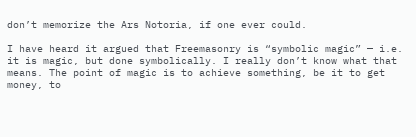don’t memorize the Ars Notoria, if one ever could.

I have heard it argued that Freemasonry is “symbolic magic” — i.e. it is magic, but done symbolically. I really don’t know what that means. The point of magic is to achieve something, be it to get money, to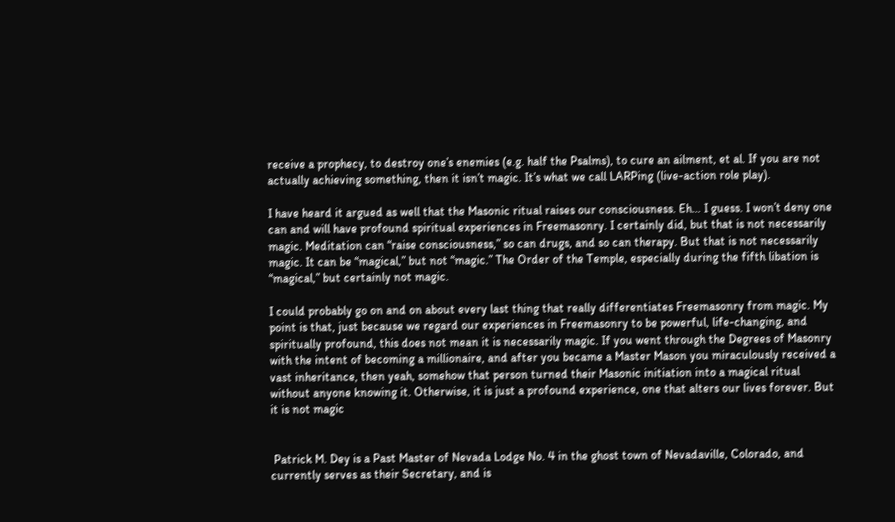receive a prophecy, to destroy one’s enemies (e.g. half the Psalms), to cure an ailment, et al. If you are not actually achieving something, then it isn’t magic. It’s what we call LARPing (live-action role play).

I have heard it argued as well that the Masonic ritual raises our consciousness. Eh… I guess. I won’t deny one can and will have profound spiritual experiences in Freemasonry. I certainly did, but that is not necessarily magic. Meditation can “raise consciousness,” so can drugs, and so can therapy. But that is not necessarily magic. It can be “magical,” but not “magic.” The Order of the Temple, especially during the fifth libation is “magical,” but certainly not magic.

I could probably go on and on about every last thing that really differentiates Freemasonry from magic. My point is that, just because we regard our experiences in Freemasonry to be powerful, life-changing, and spiritually profound, this does not mean it is necessarily magic. If you went through the Degrees of Masonry with the intent of becoming a millionaire, and after you became a Master Mason you miraculously received a vast inheritance, then yeah, somehow that person turned their Masonic initiation into a magical ritual without anyone knowing it. Otherwise, it is just a profound experience, one that alters our lives forever. But it is not magic


 Patrick M. Dey is a Past Master of Nevada Lodge No. 4 in the ghost town of Nevadaville, Colorado, and currently serves as their Secretary, and is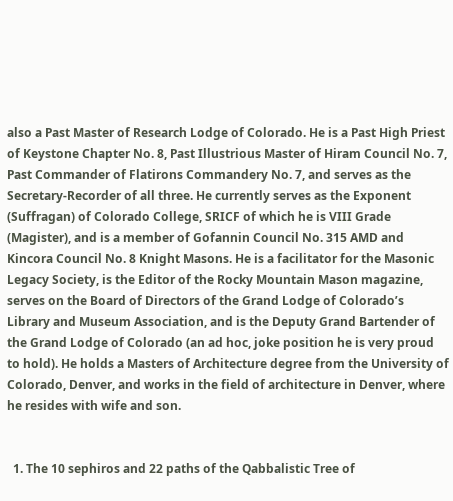also a Past Master of Research Lodge of Colorado. He is a Past High Priest of Keystone Chapter No. 8, Past Illustrious Master of Hiram Council No. 7, Past Commander of Flatirons Commandery No. 7, and serves as the Secretary-Recorder of all three. He currently serves as the Exponent (Suffragan) of Colorado College, SRICF of which he is VIII Grade (Magister), and is a member of Gofannin Council No. 315 AMD and Kincora Council No. 8 Knight Masons. He is a facilitator for the Masonic Legacy Society, is the Editor of the Rocky Mountain Mason magazine, serves on the Board of Directors of the Grand Lodge of Colorado’s Library and Museum Association, and is the Deputy Grand Bartender of the Grand Lodge of Colorado (an ad hoc, joke position he is very proud to hold). He holds a Masters of Architecture degree from the University of Colorado, Denver, and works in the field of architecture in Denver, where he resides with wife and son.


  1. The 10 sephiros and 22 paths of the Qabbalistic Tree of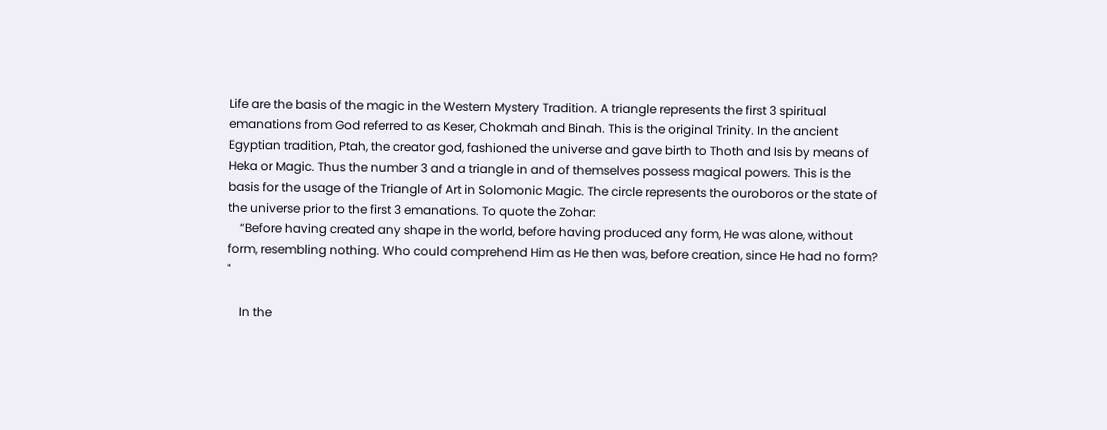Life are the basis of the magic in the Western Mystery Tradition. A triangle represents the first 3 spiritual emanations from God referred to as Keser, Chokmah and Binah. This is the original Trinity. In the ancient Egyptian tradition, Ptah, the creator god, fashioned the universe and gave birth to Thoth and Isis by means of Heka or Magic. Thus the number 3 and a triangle in and of themselves possess magical powers. This is the basis for the usage of the Triangle of Art in Solomonic Magic. The circle represents the ouroboros or the state of the universe prior to the first 3 emanations. To quote the Zohar:
    “Before having created any shape in the world, before having produced any form, He was alone, without form, resembling nothing. Who could comprehend Him as He then was, before creation, since He had no form? "

    In the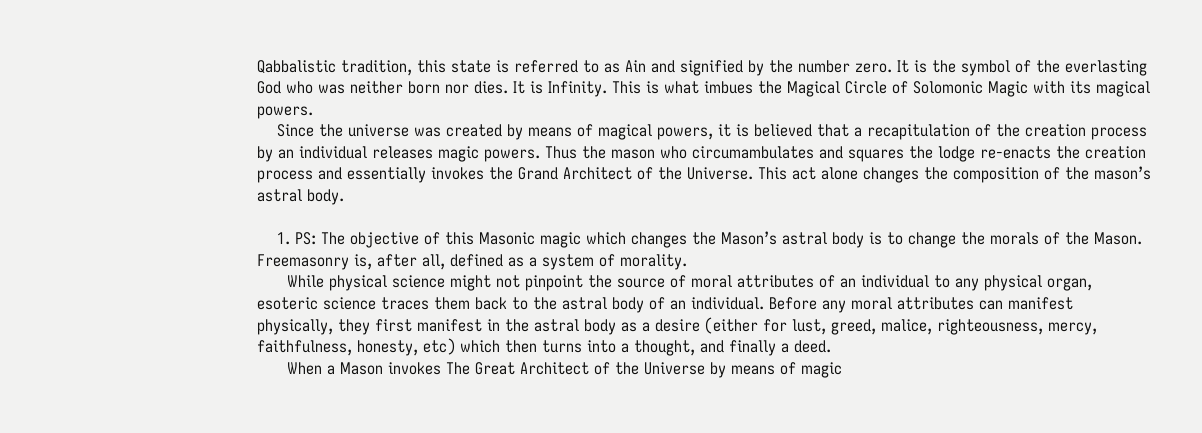Qabbalistic tradition, this state is referred to as Ain and signified by the number zero. It is the symbol of the everlasting God who was neither born nor dies. It is Infinity. This is what imbues the Magical Circle of Solomonic Magic with its magical powers.
    Since the universe was created by means of magical powers, it is believed that a recapitulation of the creation process by an individual releases magic powers. Thus the mason who circumambulates and squares the lodge re-enacts the creation process and essentially invokes the Grand Architect of the Universe. This act alone changes the composition of the mason’s astral body.

    1. PS: The objective of this Masonic magic which changes the Mason’s astral body is to change the morals of the Mason. Freemasonry is, after all, defined as a system of morality.
      While physical science might not pinpoint the source of moral attributes of an individual to any physical organ, esoteric science traces them back to the astral body of an individual. Before any moral attributes can manifest physically, they first manifest in the astral body as a desire (either for lust, greed, malice, righteousness, mercy, faithfulness, honesty, etc) which then turns into a thought, and finally a deed.
      When a Mason invokes The Great Architect of the Universe by means of magic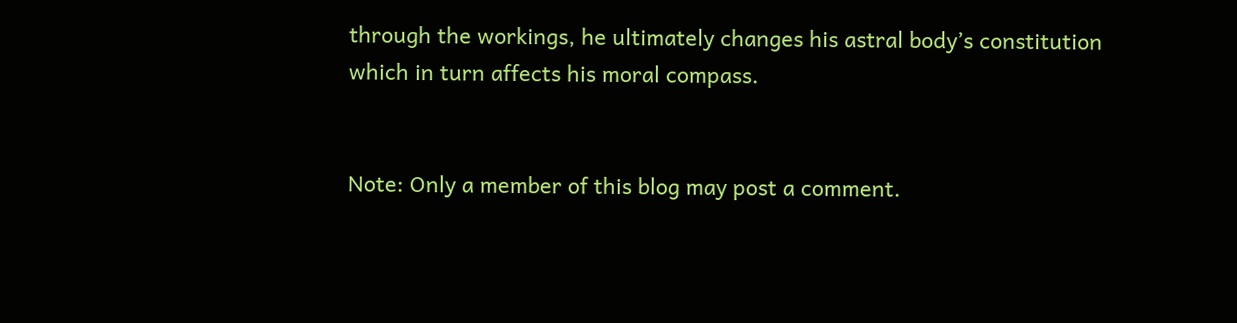through the workings, he ultimately changes his astral body’s constitution which in turn affects his moral compass.


Note: Only a member of this blog may post a comment.